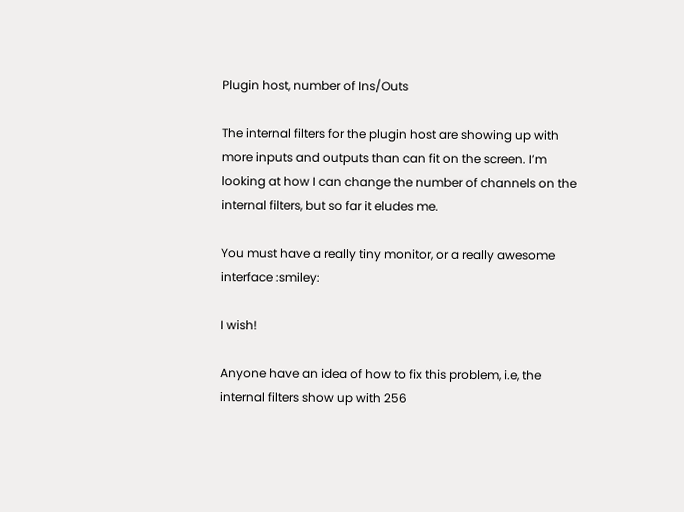Plugin host, number of Ins/Outs

The internal filters for the plugin host are showing up with more inputs and outputs than can fit on the screen. I’m looking at how I can change the number of channels on the internal filters, but so far it eludes me.

You must have a really tiny monitor, or a really awesome interface :smiley:

I wish!

Anyone have an idea of how to fix this problem, i.e, the internal filters show up with 256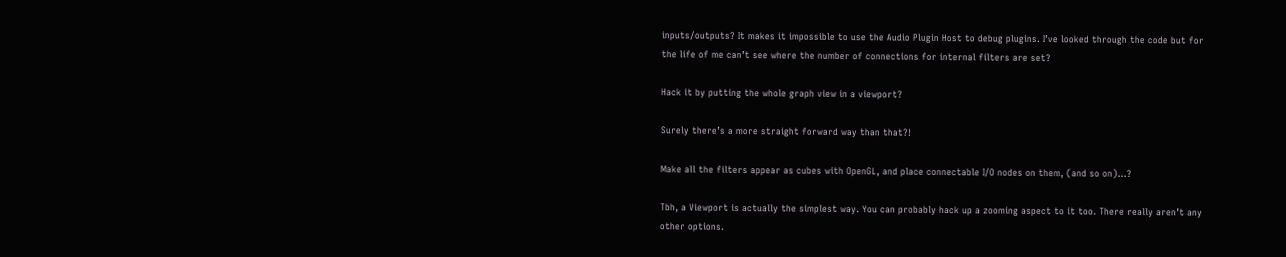inputs/outputs? It makes it impossible to use the Audio Plugin Host to debug plugins. I’ve looked through the code but for the life of me can’t see where the number of connections for internal filters are set?

Hack it by putting the whole graph view in a viewport?

Surely there’s a more straight forward way than that?!

Make all the filters appear as cubes with OpenGL, and place connectable I/O nodes on them, (and so on)…?

Tbh, a Viewport is actually the simplest way. You can probably hack up a zooming aspect to it too. There really aren’t any other options.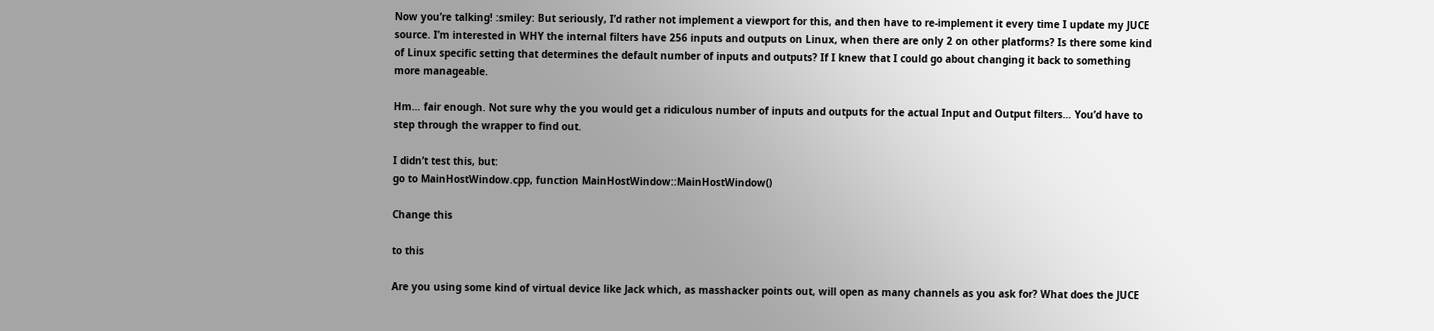Now you’re talking! :smiley: But seriously, I’d rather not implement a viewport for this, and then have to re-implement it every time I update my JUCE source. I’m interested in WHY the internal filters have 256 inputs and outputs on Linux, when there are only 2 on other platforms? Is there some kind of Linux specific setting that determines the default number of inputs and outputs? If I knew that I could go about changing it back to something more manageable.

Hm… fair enough. Not sure why the you would get a ridiculous number of inputs and outputs for the actual Input and Output filters… You’d have to step through the wrapper to find out.

I didn’t test this, but:
go to MainHostWindow.cpp, function MainHostWindow::MainHostWindow()

Change this

to this

Are you using some kind of virtual device like Jack which, as masshacker points out, will open as many channels as you ask for? What does the JUCE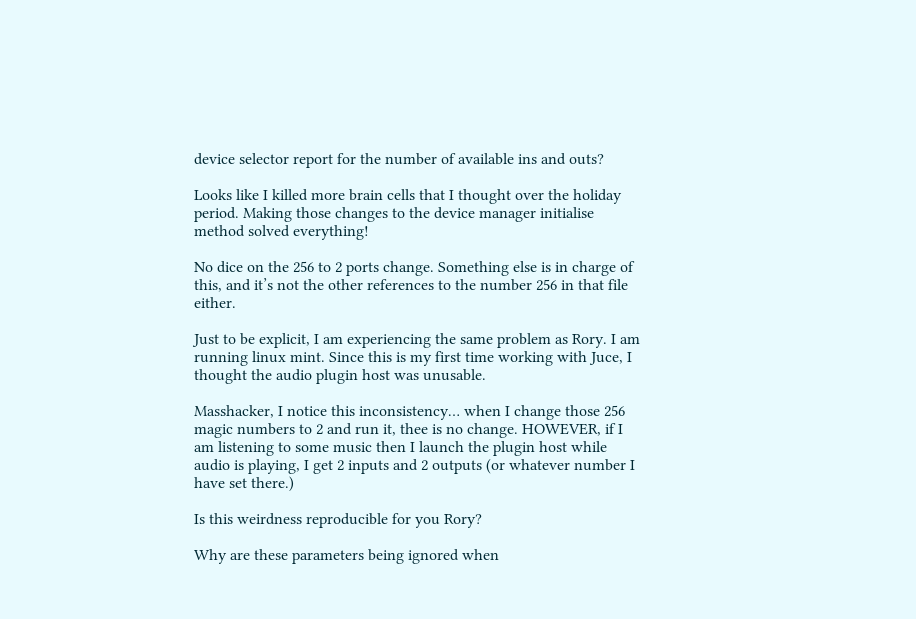device selector report for the number of available ins and outs?

Looks like I killed more brain cells that I thought over the holiday period. Making those changes to the device manager initialise method solved everything!

No dice on the 256 to 2 ports change. Something else is in charge of this, and it’s not the other references to the number 256 in that file either.

Just to be explicit, I am experiencing the same problem as Rory. I am running linux mint. Since this is my first time working with Juce, I thought the audio plugin host was unusable.

Masshacker, I notice this inconsistency… when I change those 256 magic numbers to 2 and run it, thee is no change. HOWEVER, if I am listening to some music then I launch the plugin host while audio is playing, I get 2 inputs and 2 outputs (or whatever number I have set there.)

Is this weirdness reproducible for you Rory?

Why are these parameters being ignored when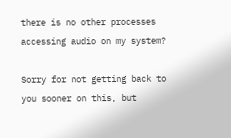there is no other processes accessing audio on my system?

Sorry for not getting back to you sooner on this, but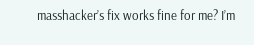masshacker’s fix works fine for me? I’m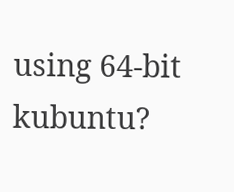using 64-bit kubuntu?